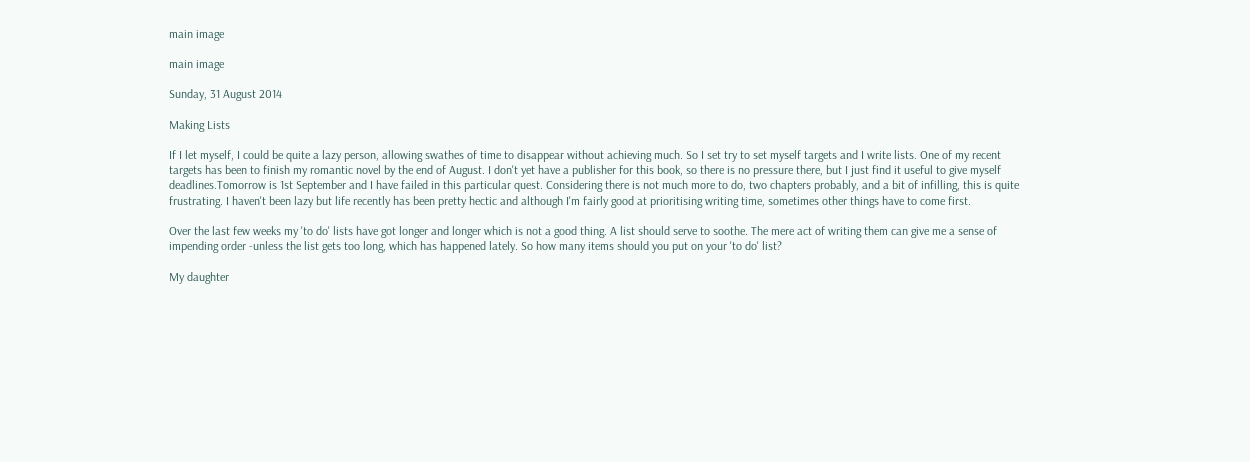main image

main image

Sunday, 31 August 2014

Making Lists

If I let myself, I could be quite a lazy person, allowing swathes of time to disappear without achieving much. So I set try to set myself targets and I write lists. One of my recent targets has been to finish my romantic novel by the end of August. I don't yet have a publisher for this book, so there is no pressure there, but I just find it useful to give myself deadlines.Tomorrow is 1st September and I have failed in this particular quest. Considering there is not much more to do, two chapters probably, and a bit of infilling, this is quite frustrating. I haven't been lazy but life recently has been pretty hectic and although I'm fairly good at prioritising writing time, sometimes other things have to come first.

Over the last few weeks my 'to do' lists have got longer and longer which is not a good thing. A list should serve to soothe. The mere act of writing them can give me a sense of impending order -unless the list gets too long, which has happened lately. So how many items should you put on your 'to do' list?

My daughter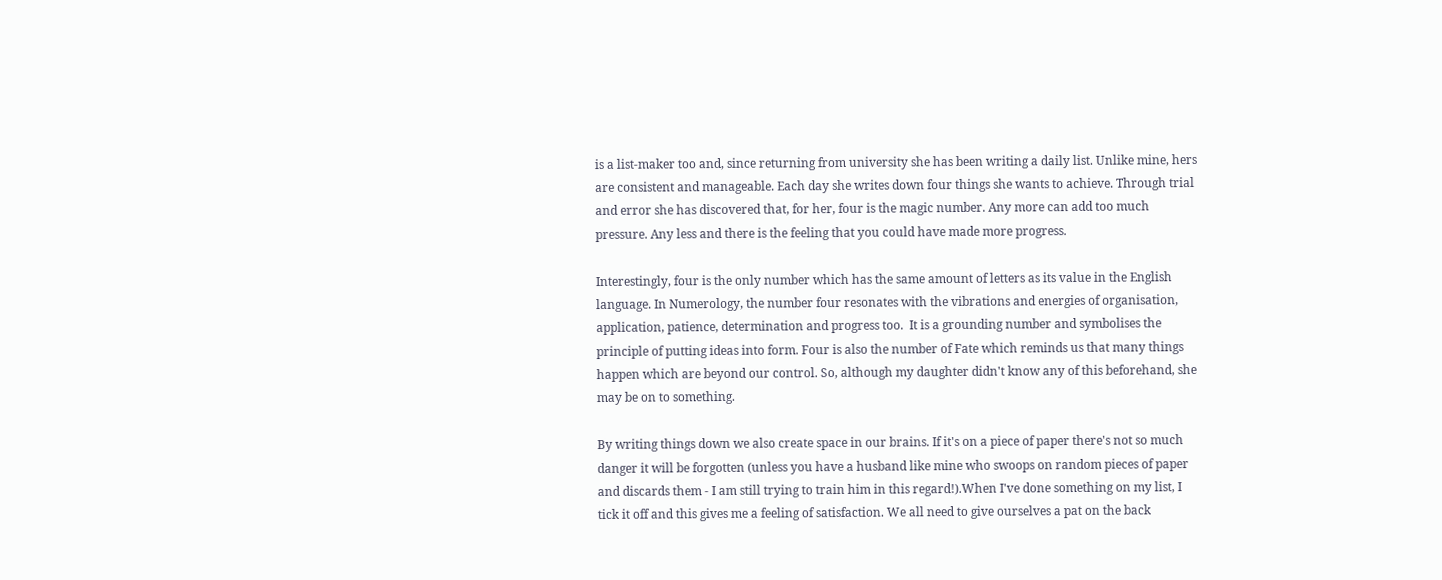is a list-maker too and, since returning from university she has been writing a daily list. Unlike mine, hers are consistent and manageable. Each day she writes down four things she wants to achieve. Through trial and error she has discovered that, for her, four is the magic number. Any more can add too much pressure. Any less and there is the feeling that you could have made more progress.

Interestingly, four is the only number which has the same amount of letters as its value in the English language. In Numerology, the number four resonates with the vibrations and energies of organisation, application, patience, determination and progress too.  It is a grounding number and symbolises the principle of putting ideas into form. Four is also the number of Fate which reminds us that many things happen which are beyond our control. So, although my daughter didn't know any of this beforehand, she may be on to something.

By writing things down we also create space in our brains. If it's on a piece of paper there's not so much danger it will be forgotten (unless you have a husband like mine who swoops on random pieces of paper and discards them - I am still trying to train him in this regard!).When I've done something on my list, I tick it off and this gives me a feeling of satisfaction. We all need to give ourselves a pat on the back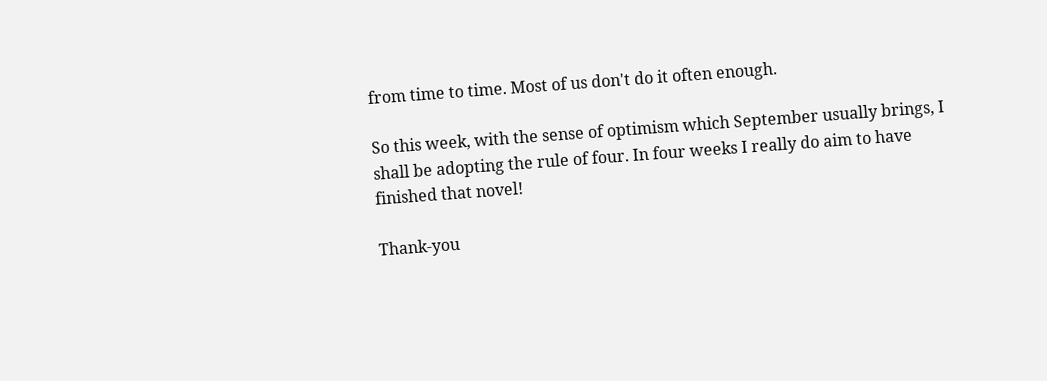from time to time. Most of us don't do it often enough.

So this week, with the sense of optimism which September usually brings, I shall be adopting the rule of four. In four weeks I really do aim to have finished that novel!

Thank-you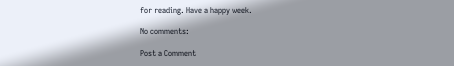for reading. Have a happy week.

No comments:

Post a Comment